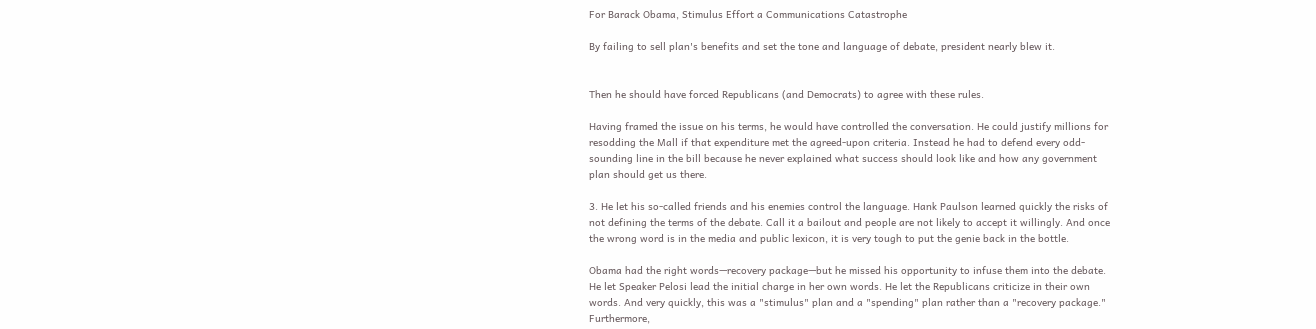For Barack Obama, Stimulus Effort a Communications Catastrophe

By failing to sell plan's benefits and set the tone and language of debate, president nearly blew it.


Then he should have forced Republicans (and Democrats) to agree with these rules.

Having framed the issue on his terms, he would have controlled the conversation. He could justify millions for resodding the Mall if that expenditure met the agreed-upon criteria. Instead he had to defend every odd-sounding line in the bill because he never explained what success should look like and how any government plan should get us there.

3. He let his so-called friends and his enemies control the language. Hank Paulson learned quickly the risks of not defining the terms of the debate. Call it a bailout and people are not likely to accept it willingly. And once the wrong word is in the media and public lexicon, it is very tough to put the genie back in the bottle.

Obama had the right words—recovery package—but he missed his opportunity to infuse them into the debate. He let Speaker Pelosi lead the initial charge in her own words. He let the Republicans criticize in their own words. And very quickly, this was a "stimulus" plan and a "spending" plan rather than a "recovery package." Furthermore,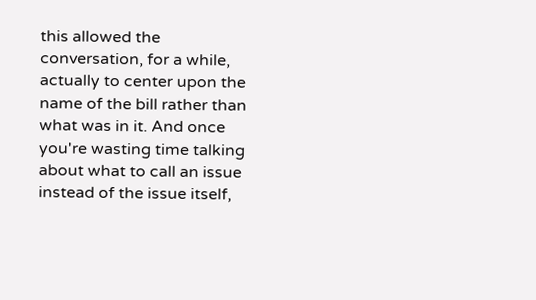this allowed the conversation, for a while, actually to center upon the name of the bill rather than what was in it. And once you're wasting time talking about what to call an issue instead of the issue itself,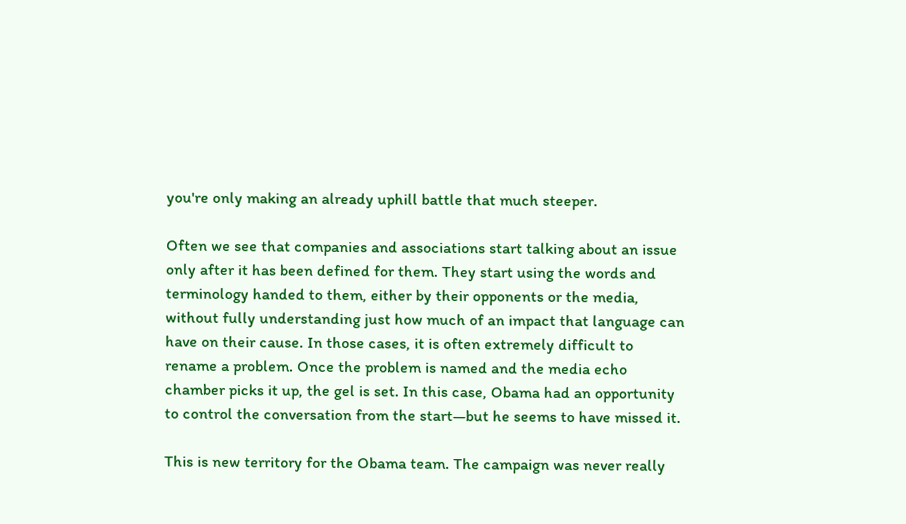you're only making an already uphill battle that much steeper.

Often we see that companies and associations start talking about an issue only after it has been defined for them. They start using the words and terminology handed to them, either by their opponents or the media, without fully understanding just how much of an impact that language can have on their cause. In those cases, it is often extremely difficult to rename a problem. Once the problem is named and the media echo chamber picks it up, the gel is set. In this case, Obama had an opportunity to control the conversation from the start—but he seems to have missed it.

This is new territory for the Obama team. The campaign was never really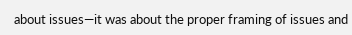about issues—it was about the proper framing of issues and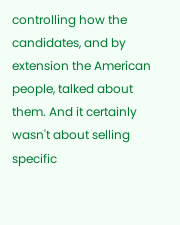controlling how the candidates, and by extension the American people, talked about them. And it certainly wasn't about selling specific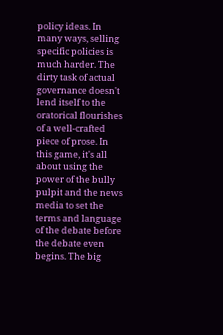policy ideas. In many ways, selling specific policies is much harder. The dirty task of actual governance doesn't lend itself to the oratorical flourishes of a well-crafted piece of prose. In this game, it's all about using the power of the bully pulpit and the news media to set the terms and language of the debate before the debate even begins. The big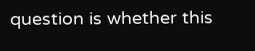question is whether this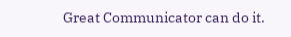Great Communicator can do it.